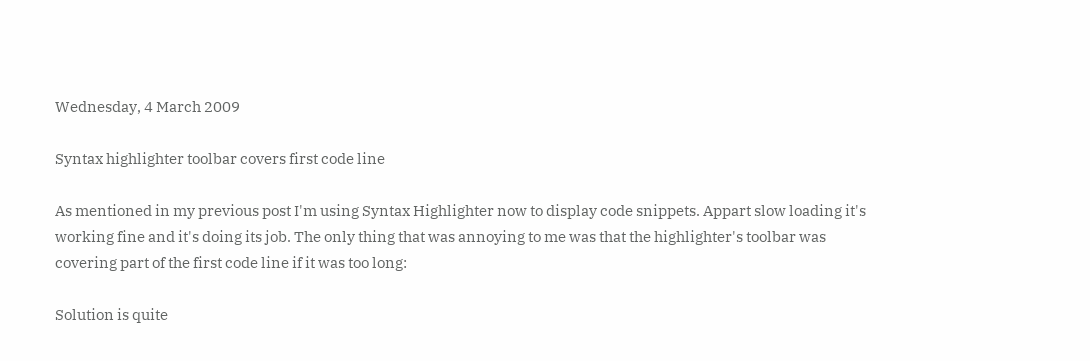Wednesday, 4 March 2009

Syntax highlighter toolbar covers first code line

As mentioned in my previous post I'm using Syntax Highlighter now to display code snippets. Appart slow loading it's working fine and it's doing its job. The only thing that was annoying to me was that the highlighter's toolbar was covering part of the first code line if it was too long:

Solution is quite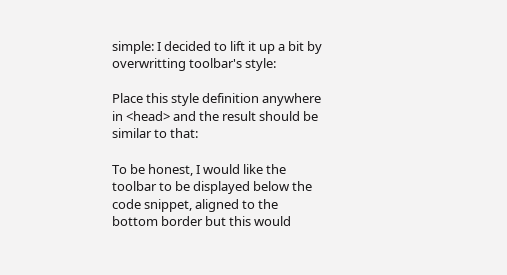simple: I decided to lift it up a bit by overwritting toolbar's style:

Place this style definition anywhere in <head> and the result should be similar to that:

To be honest, I would like the toolbar to be displayed below the code snippet, aligned to the bottom border but this would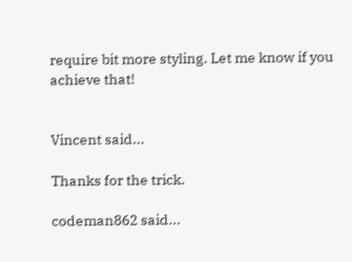require bit more styling. Let me know if you achieve that!


Vincent said...

Thanks for the trick.

codeman862 said...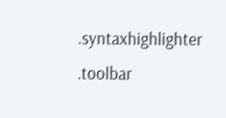.syntaxhighlighter .toolbar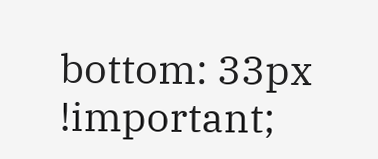bottom: 33px !important;